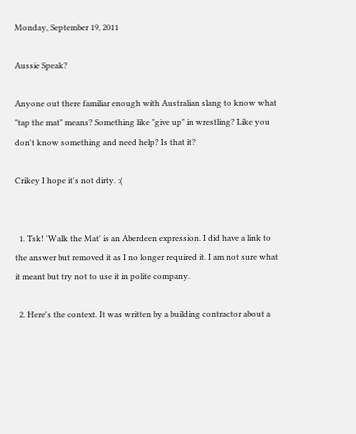Monday, September 19, 2011

Aussie Speak?

Anyone out there familiar enough with Australian slang to know what "tap the mat" means? Something like "give up" in wrestling? Like you don't know something and need help? Is that it?

Crikey I hope it's not dirty. :(


  1. Tsk! 'Walk the Mat' is an Aberdeen expression. I did have a link to the answer but removed it as I no longer required it. I am not sure what it meant but try not to use it in polite company.

  2. Here's the context. It was written by a building contractor about a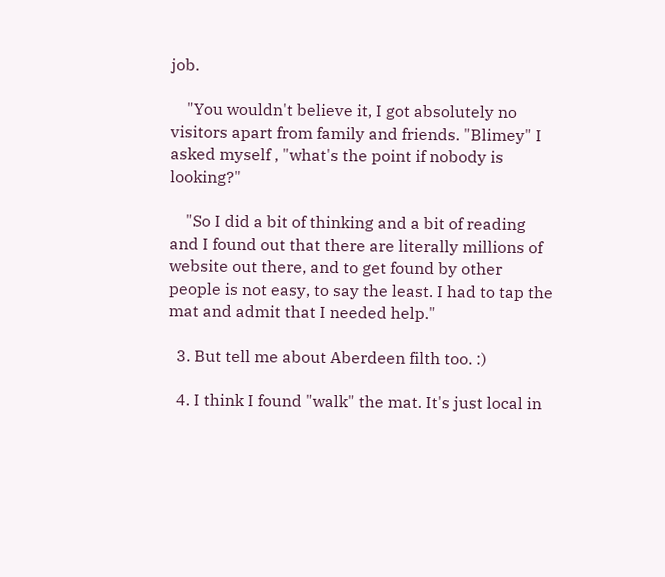job.

    "You wouldn't believe it, I got absolutely no visitors apart from family and friends. "Blimey" I asked myself , "what's the point if nobody is looking?"

    "So I did a bit of thinking and a bit of reading and I found out that there are literally millions of website out there, and to get found by other people is not easy, to say the least. I had to tap the mat and admit that I needed help."

  3. But tell me about Aberdeen filth too. :)

  4. I think I found "walk" the mat. It's just local in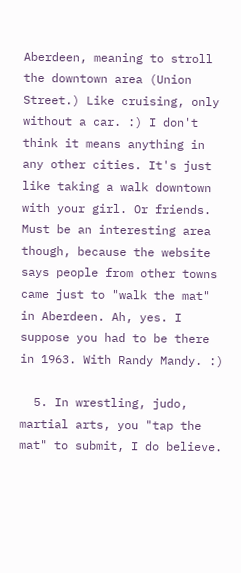Aberdeen, meaning to stroll the downtown area (Union Street.) Like cruising, only without a car. :) I don't think it means anything in any other cities. It's just like taking a walk downtown with your girl. Or friends. Must be an interesting area though, because the website says people from other towns came just to "walk the mat" in Aberdeen. Ah, yes. I suppose you had to be there in 1963. With Randy Mandy. :)

  5. In wrestling, judo, martial arts, you "tap the mat" to submit, I do believe.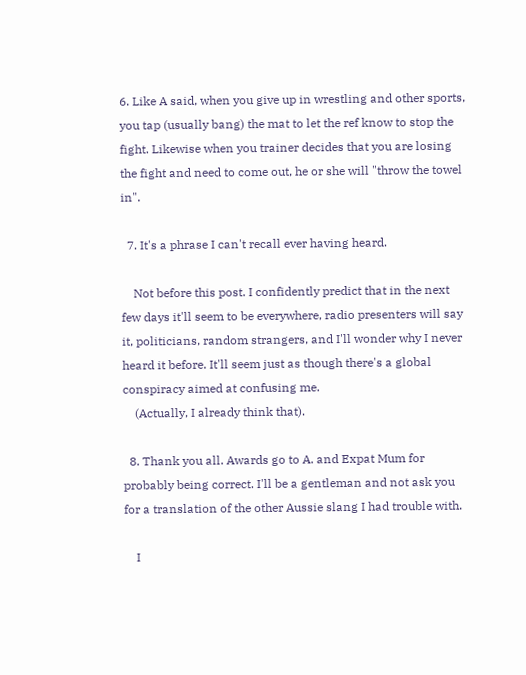6. Like A said, when you give up in wrestling and other sports, you tap (usually bang) the mat to let the ref know to stop the fight. Likewise when you trainer decides that you are losing the fight and need to come out, he or she will "throw the towel in".

  7. It's a phrase I can't recall ever having heard.

    Not before this post. I confidently predict that in the next few days it'll seem to be everywhere, radio presenters will say it, politicians, random strangers, and I'll wonder why I never heard it before. It'll seem just as though there's a global conspiracy aimed at confusing me.
    (Actually, I already think that).

  8. Thank you all. Awards go to A. and Expat Mum for probably being correct. I'll be a gentleman and not ask you for a translation of the other Aussie slang I had trouble with.

    I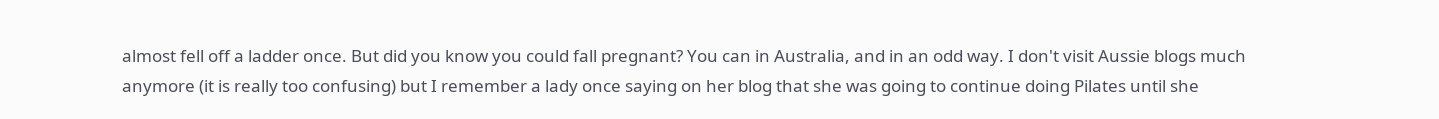almost fell off a ladder once. But did you know you could fall pregnant? You can in Australia, and in an odd way. I don't visit Aussie blogs much anymore (it is really too confusing) but I remember a lady once saying on her blog that she was going to continue doing Pilates until she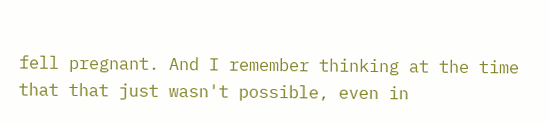fell pregnant. And I remember thinking at the time that that just wasn't possible, even in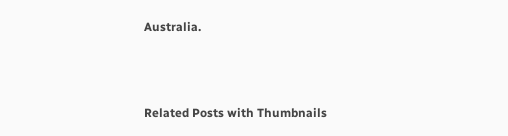Australia.



Related Posts with Thumbnails